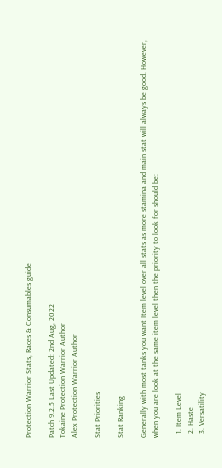Protection Warrior Stats, Races & Consumables guide

Patch 9.2.5 Last Updated: 2nd Aug, 2022
Tokaine Protection Warrior Author
Alex Protection Warrior Author

Stat Priorities

Stat Ranking

Generally with most tanks you want Item level over all stats as more stamina and main stat will always be good. However, when you are look at the same item level then the priority to look for should be:

  1. Item Level
  2. Haste
  3. Versatility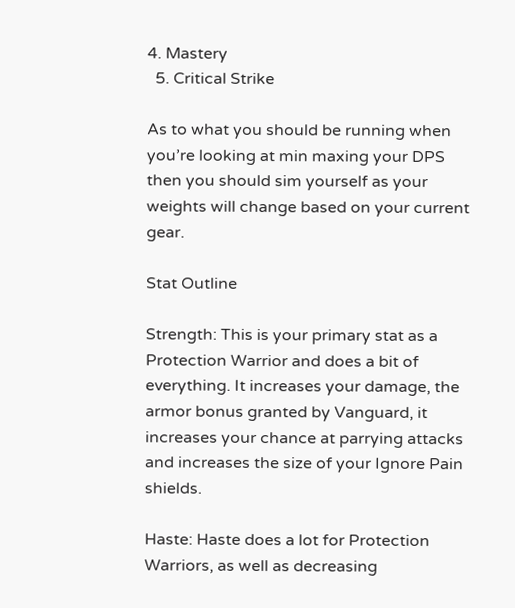4. Mastery
  5. Critical Strike

As to what you should be running when you’re looking at min maxing your DPS then you should sim yourself as your weights will change based on your current gear.

Stat Outline

Strength: This is your primary stat as a Protection Warrior and does a bit of everything. It increases your damage, the armor bonus granted by Vanguard, it increases your chance at parrying attacks and increases the size of your Ignore Pain shields.

Haste: Haste does a lot for Protection Warriors, as well as decreasing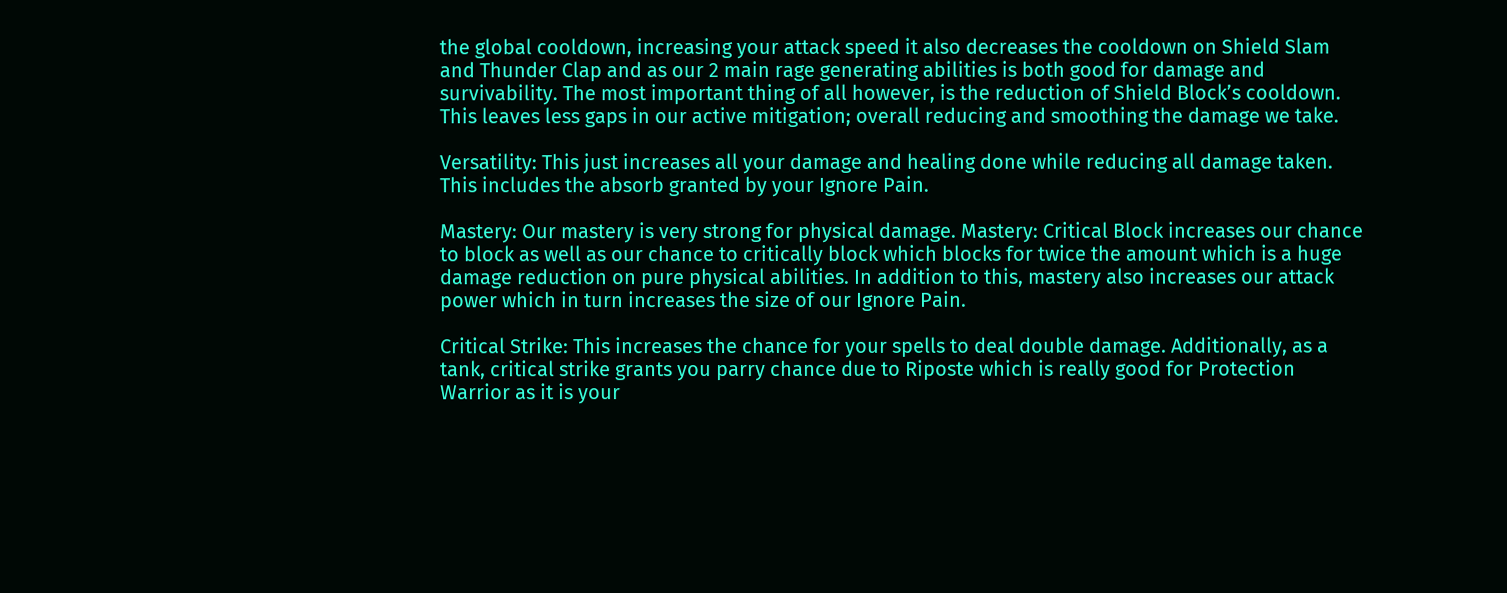the global cooldown, increasing your attack speed it also decreases the cooldown on Shield Slam and Thunder Clap and as our 2 main rage generating abilities is both good for damage and survivability. The most important thing of all however, is the reduction of Shield Block’s cooldown. This leaves less gaps in our active mitigation; overall reducing and smoothing the damage we take.

Versatility: This just increases all your damage and healing done while reducing all damage taken. This includes the absorb granted by your Ignore Pain.

Mastery: Our mastery is very strong for physical damage. Mastery: Critical Block increases our chance to block as well as our chance to critically block which blocks for twice the amount which is a huge damage reduction on pure physical abilities. In addition to this, mastery also increases our attack power which in turn increases the size of our Ignore Pain.

Critical Strike: This increases the chance for your spells to deal double damage. Additionally, as a tank, critical strike grants you parry chance due to Riposte which is really good for Protection Warrior as it is your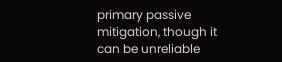primary passive mitigation, though it can be unreliable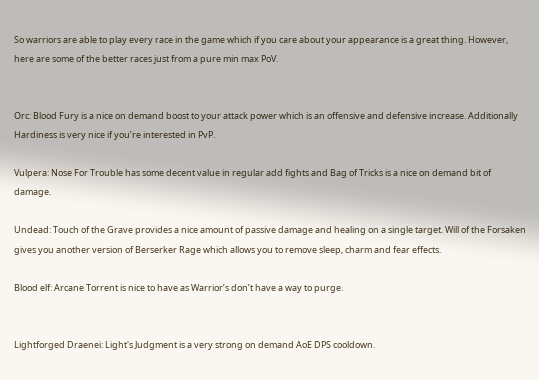So warriors are able to play every race in the game which if you care about your appearance is a great thing. However, here are some of the better races just from a pure min max PoV.


Orc: Blood Fury is a nice on demand boost to your attack power which is an offensive and defensive increase. Additionally Hardiness is very nice if you’re interested in PvP.

Vulpera: Nose For Trouble has some decent value in regular add fights and Bag of Tricks is a nice on demand bit of damage.

Undead: Touch of the Grave provides a nice amount of passive damage and healing on a single target. Will of the Forsaken gives you another version of Berserker Rage which allows you to remove sleep, charm and fear effects.

Blood elf: Arcane Torrent is nice to have as Warrior’s don’t have a way to purge.


Lightforged Draenei: Light's Judgment is a very strong on demand AoE DPS cooldown.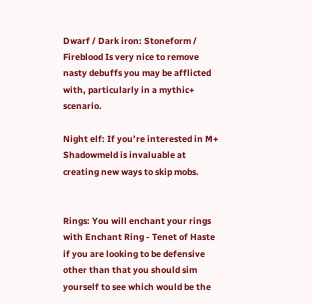Dwarf / Dark iron: Stoneform / Fireblood Is very nice to remove nasty debuffs you may be afflicted with, particularly in a mythic+ scenario.

Night elf: If you’re interested in M+ Shadowmeld is invaluable at creating new ways to skip mobs.


Rings: You will enchant your rings with Enchant Ring - Tenet of Haste if you are looking to be defensive other than that you should sim yourself to see which would be the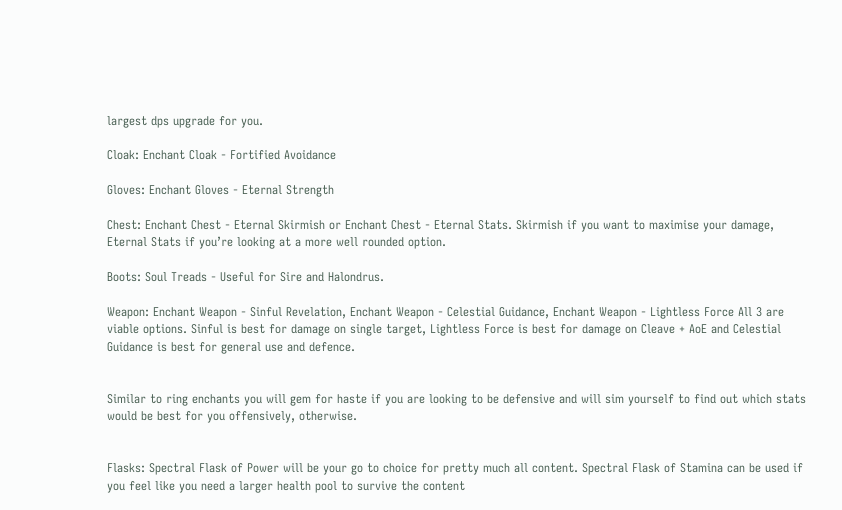largest dps upgrade for you.

Cloak: Enchant Cloak - Fortified Avoidance

Gloves: Enchant Gloves - Eternal Strength

Chest: Enchant Chest - Eternal Skirmish or Enchant Chest - Eternal Stats. Skirmish if you want to maximise your damage, Eternal Stats if you’re looking at a more well rounded option.

Boots: Soul Treads - Useful for Sire and Halondrus.

Weapon: Enchant Weapon - Sinful Revelation, Enchant Weapon - Celestial Guidance, Enchant Weapon - Lightless Force All 3 are viable options. Sinful is best for damage on single target, Lightless Force is best for damage on Cleave + AoE and Celestial Guidance is best for general use and defence.


Similar to ring enchants you will gem for haste if you are looking to be defensive and will sim yourself to find out which stats would be best for you offensively, otherwise.


Flasks: Spectral Flask of Power will be your go to choice for pretty much all content. Spectral Flask of Stamina can be used if you feel like you need a larger health pool to survive the content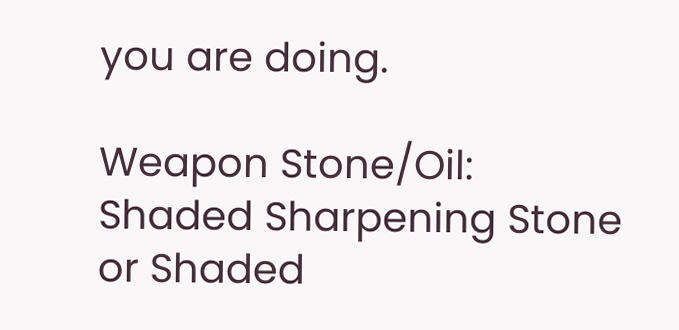you are doing.

Weapon Stone/Oil: Shaded Sharpening Stone or Shaded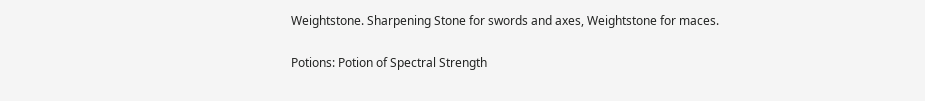Weightstone. Sharpening Stone for swords and axes, Weightstone for maces.

Potions: Potion of Spectral Strength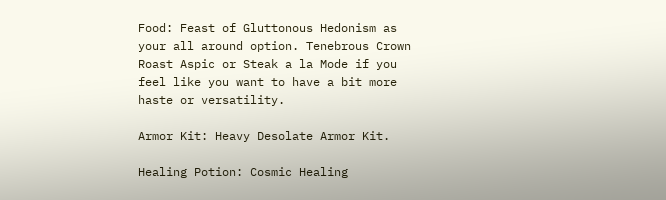Food: Feast of Gluttonous Hedonism as your all around option. Tenebrous Crown Roast Aspic or Steak a la Mode if you feel like you want to have a bit more haste or versatility.

Armor Kit: Heavy Desolate Armor Kit.

Healing Potion: Cosmic Healing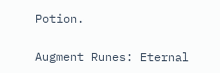Potion.

Augment Runes: Eternal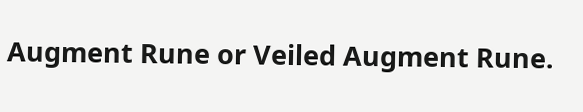Augment Rune or Veiled Augment Rune.